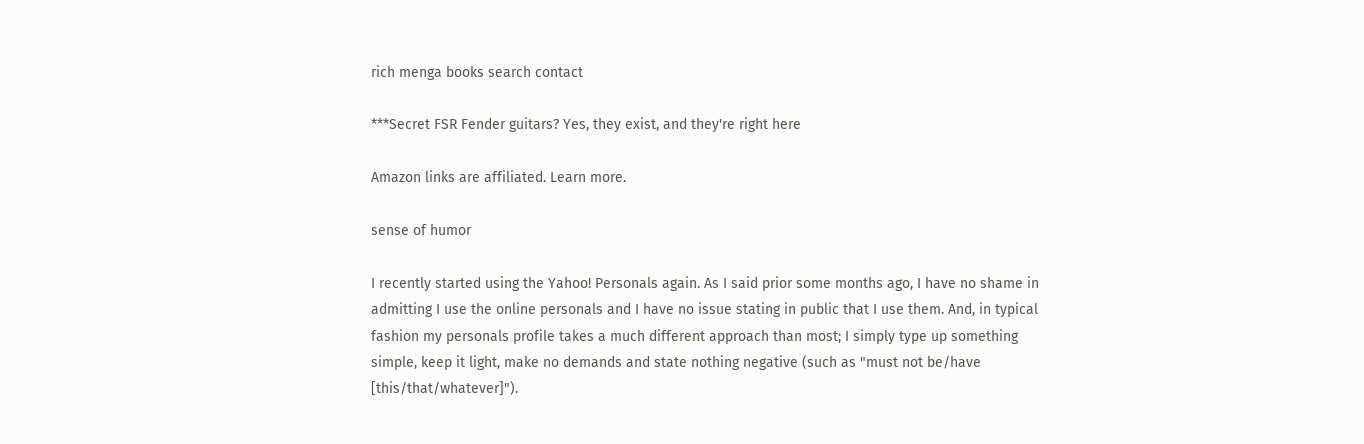rich menga books search contact

***Secret FSR Fender guitars? Yes, they exist, and they're right here

Amazon links are affiliated. Learn more.

sense of humor

I recently started using the Yahoo! Personals again. As I said prior some months ago, I have no shame in admitting I use the online personals and I have no issue stating in public that I use them. And, in typical fashion my personals profile takes a much different approach than most; I simply type up something simple, keep it light, make no demands and state nothing negative (such as "must not be/have [this/that/whatever]").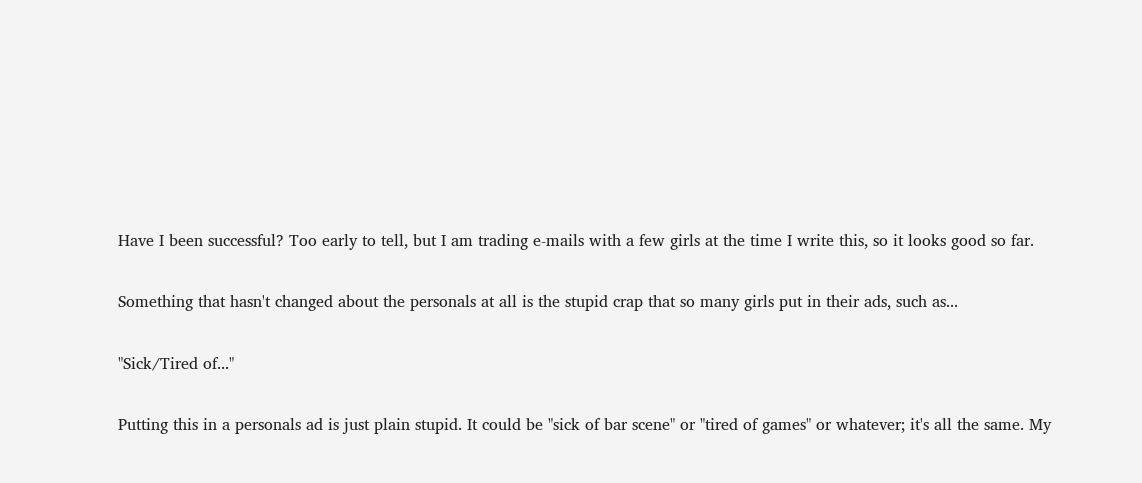Have I been successful? Too early to tell, but I am trading e-mails with a few girls at the time I write this, so it looks good so far.

Something that hasn't changed about the personals at all is the stupid crap that so many girls put in their ads, such as...

"Sick/Tired of..."

Putting this in a personals ad is just plain stupid. It could be "sick of bar scene" or "tired of games" or whatever; it's all the same. My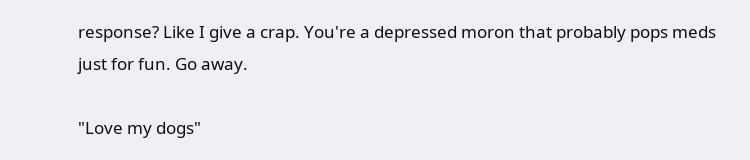response? Like I give a crap. You're a depressed moron that probably pops meds just for fun. Go away.

"Love my dogs"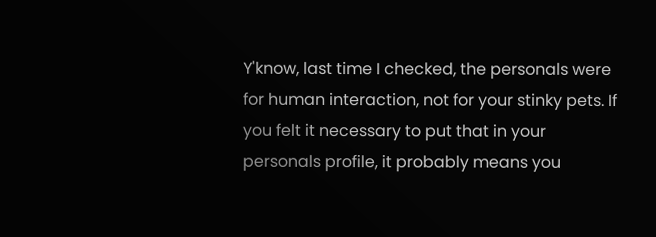Y'know, last time I checked, the personals were for human interaction, not for your stinky pets. If you felt it necessary to put that in your personals profile, it probably means you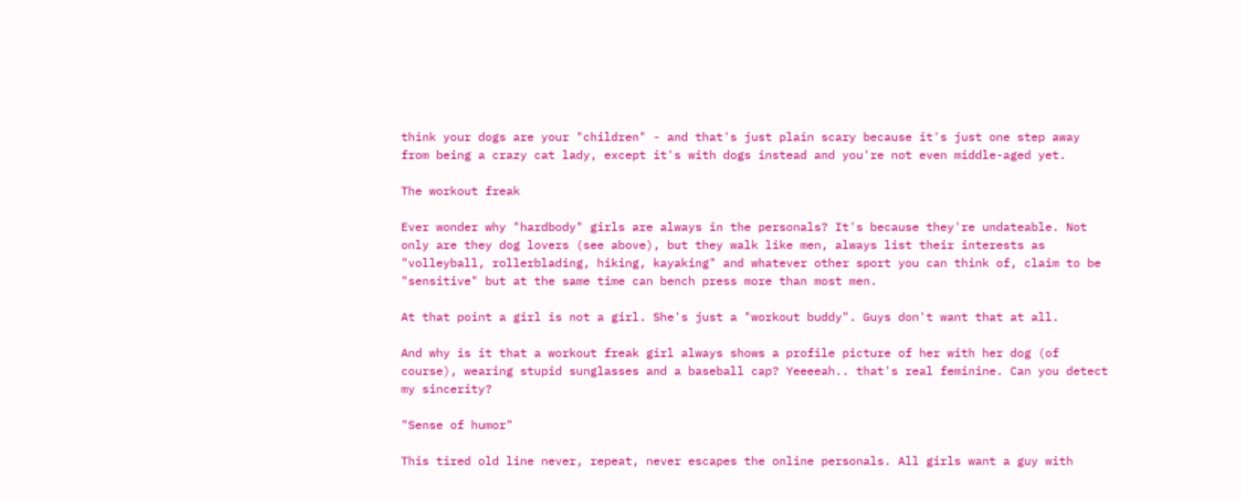think your dogs are your "children" - and that's just plain scary because it's just one step away from being a crazy cat lady, except it's with dogs instead and you're not even middle-aged yet.

The workout freak

Ever wonder why "hardbody" girls are always in the personals? It's because they're undateable. Not only are they dog lovers (see above), but they walk like men, always list their interests as "volleyball, rollerblading, hiking, kayaking" and whatever other sport you can think of, claim to be "sensitive" but at the same time can bench press more than most men.

At that point a girl is not a girl. She's just a "workout buddy". Guys don't want that at all.

And why is it that a workout freak girl always shows a profile picture of her with her dog (of course), wearing stupid sunglasses and a baseball cap? Yeeeeah.. that's real feminine. Can you detect my sincerity?

"Sense of humor"

This tired old line never, repeat, never escapes the online personals. All girls want a guy with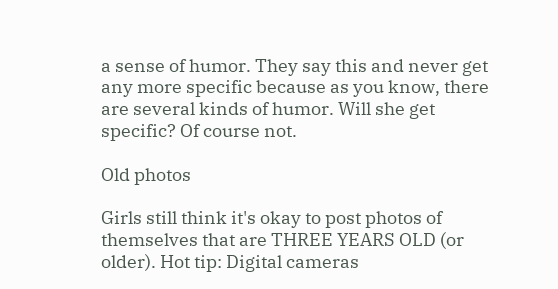a sense of humor. They say this and never get any more specific because as you know, there are several kinds of humor. Will she get specific? Of course not.

Old photos

Girls still think it's okay to post photos of themselves that are THREE YEARS OLD (or older). Hot tip: Digital cameras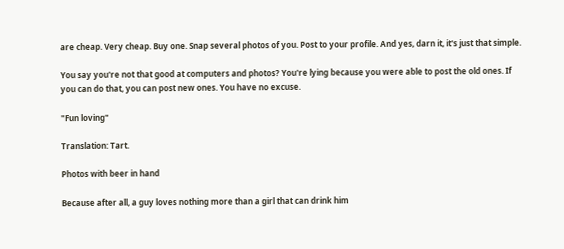are cheap. Very cheap. Buy one. Snap several photos of you. Post to your profile. And yes, darn it, it's just that simple.

You say you're not that good at computers and photos? You're lying because you were able to post the old ones. If you can do that, you can post new ones. You have no excuse.

"Fun loving"

Translation: Tart.

Photos with beer in hand

Because after all, a guy loves nothing more than a girl that can drink him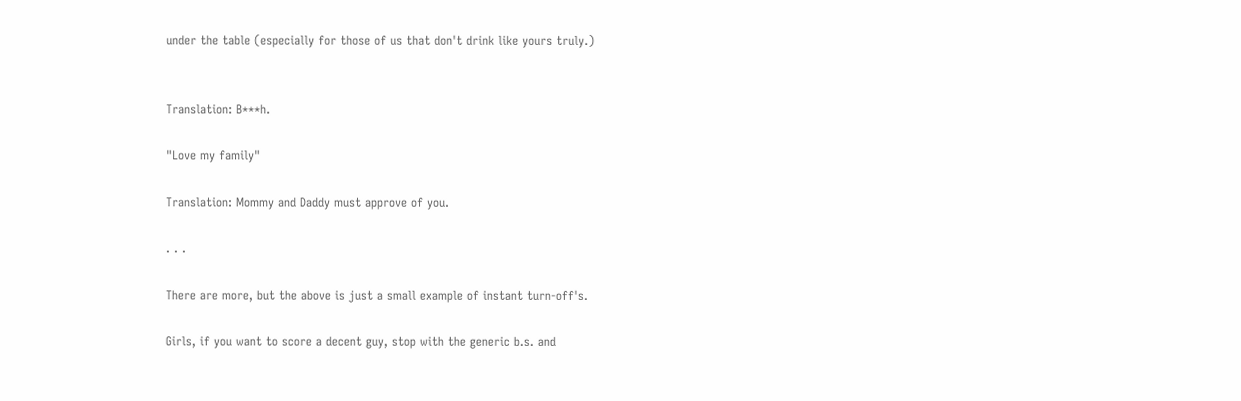under the table (especially for those of us that don't drink like yours truly.)


Translation: B***h.

"Love my family"

Translation: Mommy and Daddy must approve of you.

. . .

There are more, but the above is just a small example of instant turn-off's.

Girls, if you want to score a decent guy, stop with the generic b.s. and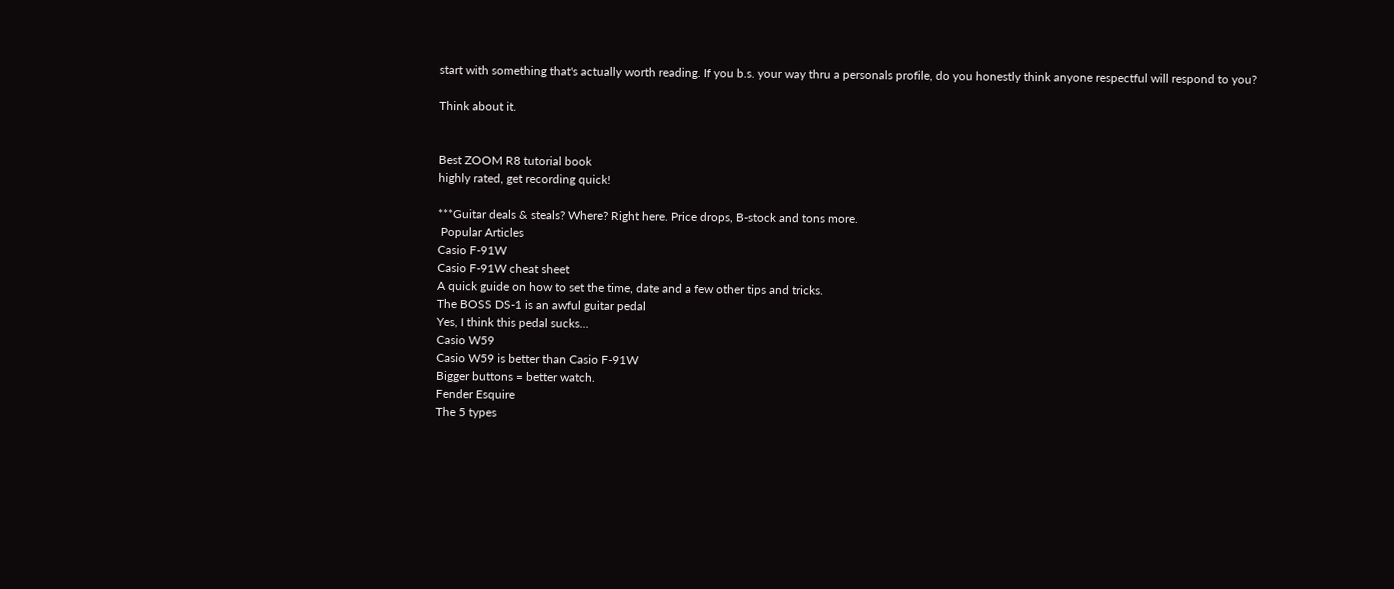start with something that's actually worth reading. If you b.s. your way thru a personals profile, do you honestly think anyone respectful will respond to you?

Think about it.


Best ZOOM R8 tutorial book
highly rated, get recording quick!

***Guitar deals & steals? Where? Right here. Price drops, B-stock and tons more.
 Popular Articles
Casio F-91W
Casio F-91W cheat sheet
A quick guide on how to set the time, date and a few other tips and tricks.
The BOSS DS-1 is an awful guitar pedal
Yes, I think this pedal sucks...
Casio W59
Casio W59 is better than Casio F-91W
Bigger buttons = better watch.
Fender Esquire
The 5 types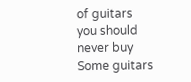of guitars you should never buy
Some guitars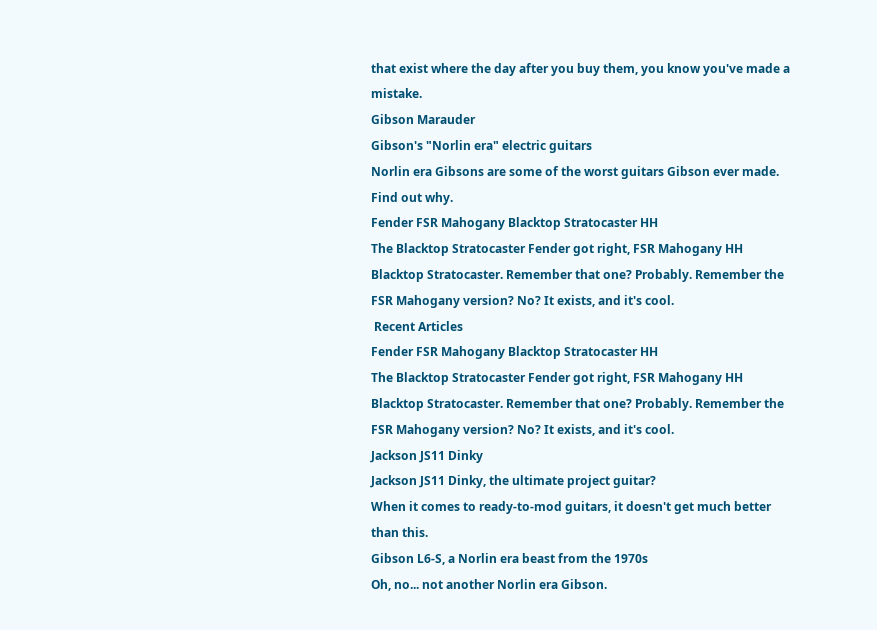that exist where the day after you buy them, you know you've made a mistake.
Gibson Marauder
Gibson's "Norlin era" electric guitars
Norlin era Gibsons are some of the worst guitars Gibson ever made. Find out why.
Fender FSR Mahogany Blacktop Stratocaster HH
The Blacktop Stratocaster Fender got right, FSR Mahogany HH
Blacktop Stratocaster. Remember that one? Probably. Remember the FSR Mahogany version? No? It exists, and it's cool.
 Recent Articles
Fender FSR Mahogany Blacktop Stratocaster HH
The Blacktop Stratocaster Fender got right, FSR Mahogany HH
Blacktop Stratocaster. Remember that one? Probably. Remember the FSR Mahogany version? No? It exists, and it's cool.
Jackson JS11 Dinky
Jackson JS11 Dinky, the ultimate project guitar?
When it comes to ready-to-mod guitars, it doesn't get much better than this.
Gibson L6-S, a Norlin era beast from the 1970s
Oh, no... not another Norlin era Gibson.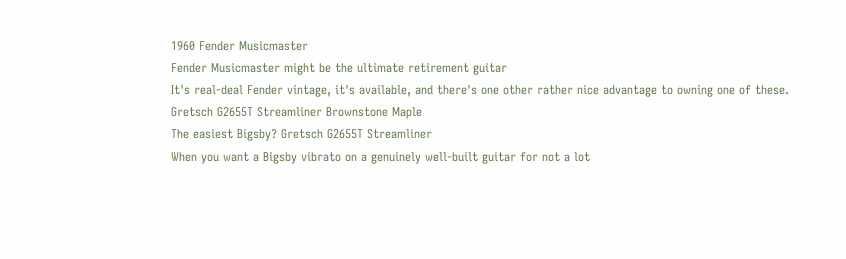1960 Fender Musicmaster
Fender Musicmaster might be the ultimate retirement guitar
It's real-deal Fender vintage, it's available, and there's one other rather nice advantage to owning one of these.
Gretsch G2655T Streamliner Brownstone Maple
The easiest Bigsby? Gretsch G2655T Streamliner
When you want a Bigsby vibrato on a genuinely well-built guitar for not a lot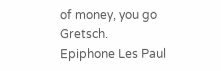of money, you go Gretsch.
Epiphone Les Paul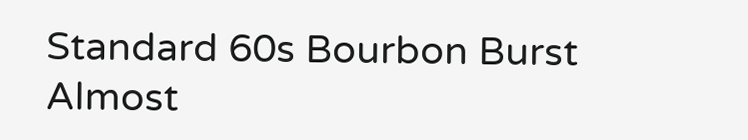Standard 60s Bourbon Burst
Almost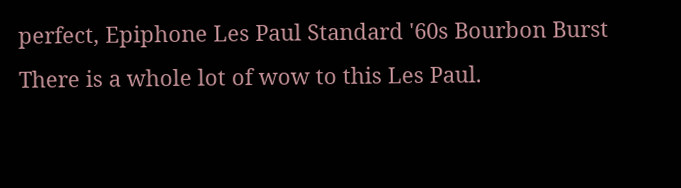perfect, Epiphone Les Paul Standard '60s Bourbon Burst
There is a whole lot of wow to this Les Paul.